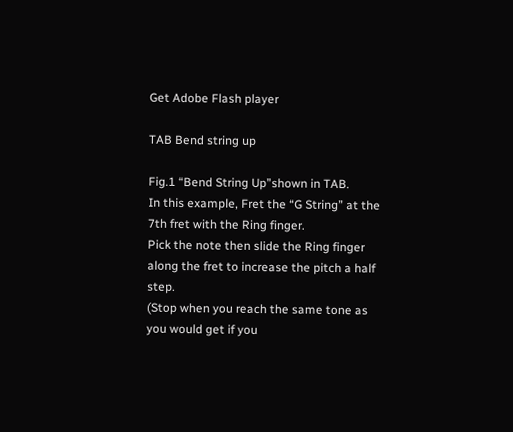Get Adobe Flash player

TAB Bend string up

Fig.1 “Bend String Up”shown in TAB.
In this example, Fret the “G String” at the 7th fret with the Ring finger.
Pick the note then slide the Ring finger along the fret to increase the pitch a half step.
(Stop when you reach the same tone as you would get if you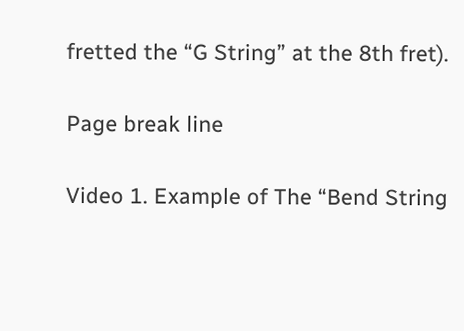fretted the “G String” at the 8th fret).

Page break line

Video 1. Example of The “Bend String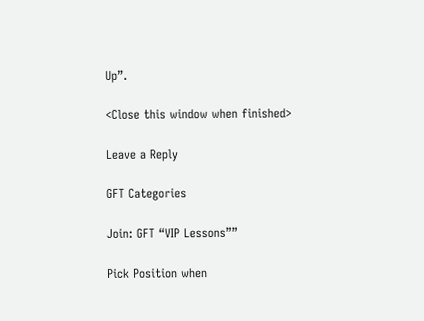Up”.

<Close this window when finished>

Leave a Reply

GFT Categories

Join: GFT “VIP Lessons””

Pick Position when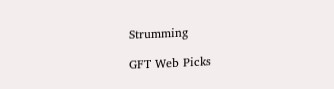Strumming

GFT Web Picks